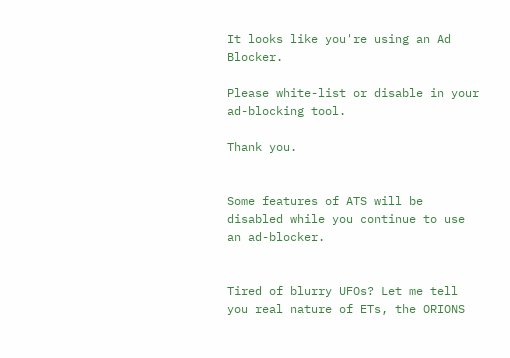It looks like you're using an Ad Blocker.

Please white-list or disable in your ad-blocking tool.

Thank you.


Some features of ATS will be disabled while you continue to use an ad-blocker.


Tired of blurry UFOs? Let me tell you real nature of ETs, the ORIONS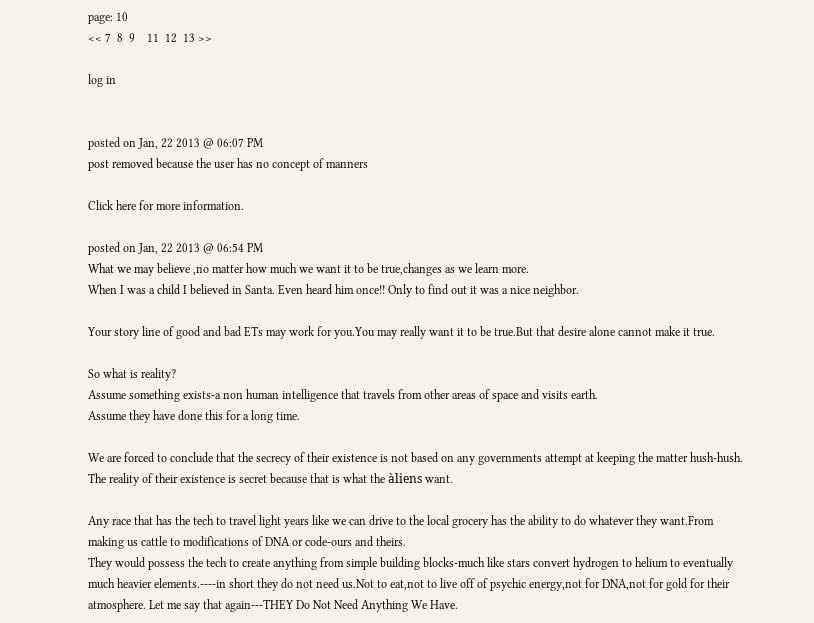page: 10
<< 7  8  9    11  12  13 >>

log in


posted on Jan, 22 2013 @ 06:07 PM
post removed because the user has no concept of manners

Click here for more information.

posted on Jan, 22 2013 @ 06:54 PM
What we may believe ,no matter how much we want it to be true,changes as we learn more.
When I was a child I believed in Santa. Even heard him once!! Only to find out it was a nice neighbor.

Your story line of good and bad ETs may work for you.You may really want it to be true.But that desire alone cannot make it true.

So what is reality?
Assume something exists-a non human intelligence that travels from other areas of space and visits earth.
Assume they have done this for a long time.

We are forced to conclude that the secrecy of their existence is not based on any governments attempt at keeping the matter hush-hush. The reality of their existence is secret because that is what the àliens want.

Any race that has the tech to travel light years like we can drive to the local grocery has the ability to do whatever they want.From making us cattle to modifications of DNA or code-ours and theirs.
They would possess the tech to create anything from simple building blocks-much like stars convert hydrogen to helium to eventually much heavier elements.----in short they do not need us.Not to eat,not to live off of psychic energy,not for DNA,not for gold for their atmosphere. Let me say that again---THEY Do Not Need Anything We Have.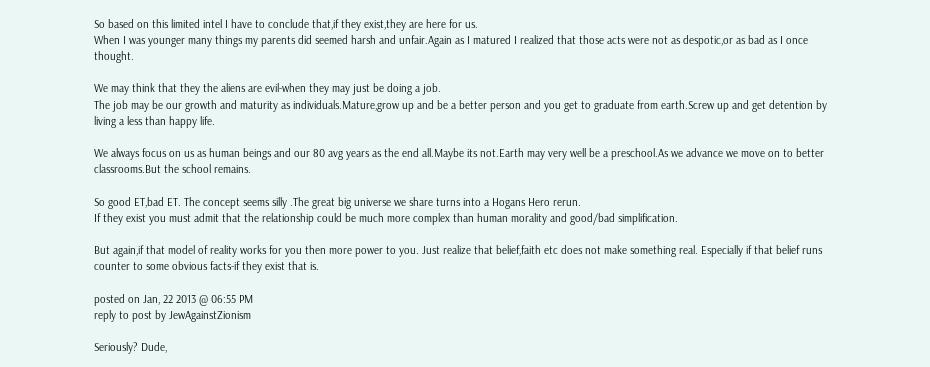So based on this limited intel I have to conclude that,if they exist,they are here for us.
When I was younger many things my parents did seemed harsh and unfair.Again as I matured I realized that those acts were not as despotic,or as bad as I once thought.

We may think that they the aliens are evil-when they may just be doing a job.
The job may be our growth and maturity as individuals.Mature,grow up and be a better person and you get to graduate from earth.Screw up and get detention by living a less than happy life.

We always focus on us as human beings and our 80 avg years as the end all.Maybe its not.Earth may very well be a preschool.As we advance we move on to better classrooms.But the school remains.

So good ET,bad ET. The concept seems silly .The great big universe we share turns into a Hogans Hero rerun.
If they exist you must admit that the relationship could be much more complex than human morality and good/bad simplification.

But again,if that model of reality works for you then more power to you. Just realize that belief,faith etc does not make something real. Especially if that belief runs counter to some obvious facts-if they exist that is.

posted on Jan, 22 2013 @ 06:55 PM
reply to post by JewAgainstZionism

Seriously? Dude,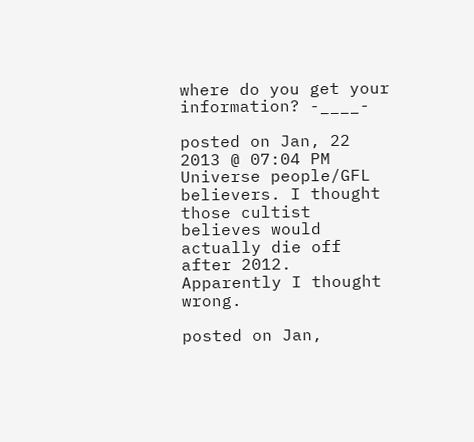where do you get your information? -____-

posted on Jan, 22 2013 @ 07:04 PM
Universe people/GFL believers. I thought those cultist believes would actually die off after 2012. Apparently I thought wrong.

posted on Jan,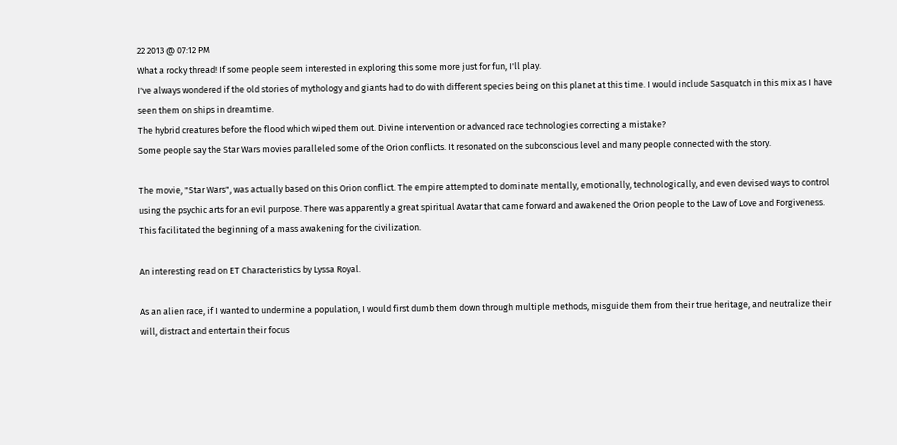22 2013 @ 07:12 PM
What a rocky thread! If some people seem interested in exploring this some more just for fun, I'll play.
I've always wondered if the old stories of mythology and giants had to do with different species being on this planet at this time. I would include Sasquatch in this mix as I have seen them on ships in dreamtime.
The hybrid creatures before the flood which wiped them out. Divine intervention or advanced race technologies correcting a mistake?
Some people say the Star Wars movies paralleled some of the Orion conflicts. It resonated on the subconscious level and many people connected with the story.

The movie, "Star Wars", was actually based on this Orion conflict. The empire attempted to dominate mentally, emotionally, technologically, and even devised ways to control using the psychic arts for an evil purpose. There was apparently a great spiritual Avatar that came forward and awakened the Orion people to the Law of Love and Forgiveness. This facilitated the beginning of a mass awakening for the civilization.

An interesting read on ET Characteristics by Lyssa Royal.

As an alien race, if I wanted to undermine a population, I would first dumb them down through multiple methods, misguide them from their true heritage, and neutralize their will, distract and entertain their focus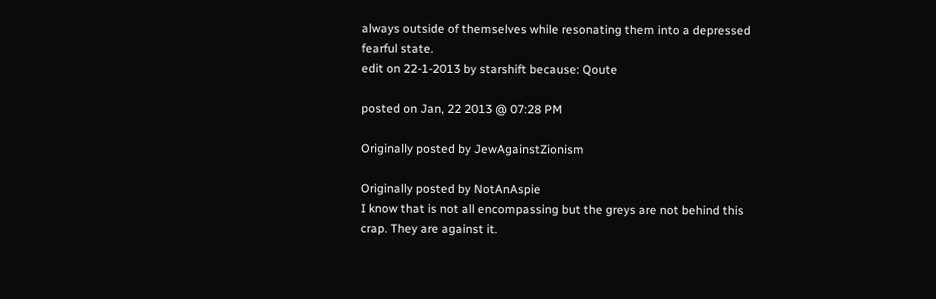always outside of themselves while resonating them into a depressed fearful state.
edit on 22-1-2013 by starshift because: Qoute

posted on Jan, 22 2013 @ 07:28 PM

Originally posted by JewAgainstZionism

Originally posted by NotAnAspie
I know that is not all encompassing but the greys are not behind this crap. They are against it.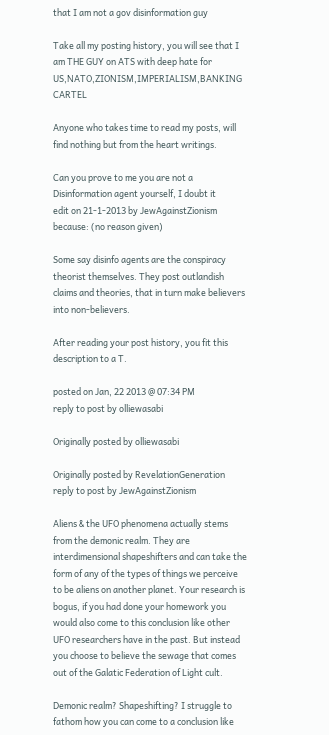that I am not a gov disinformation guy

Take all my posting history, you will see that I am THE GUY on ATS with deep hate for US,NATO,ZIONISM,IMPERIALISM,BANKING CARTEL

Anyone who takes time to read my posts, will find nothing but from the heart writings.

Can you prove to me you are not a Disinformation agent yourself, I doubt it
edit on 21-1-2013 by JewAgainstZionism because: (no reason given)

Some say disinfo agents are the conspiracy theorist themselves. They post outlandish claims and theories, that in turn make believers into non-believers.

After reading your post history, you fit this description to a T.

posted on Jan, 22 2013 @ 07:34 PM
reply to post by olliewasabi

Originally posted by olliewasabi

Originally posted by RevelationGeneration
reply to post by JewAgainstZionism

Aliens & the UFO phenomena actually stems from the demonic realm. They are interdimensional shapeshifters and can take the form of any of the types of things we perceive to be aliens on another planet. Your research is bogus, if you had done your homework you would also come to this conclusion like other UFO researchers have in the past. But instead you choose to believe the sewage that comes out of the Galatic Federation of Light cult.

Demonic realm? Shapeshifting? I struggle to fathom how you can come to a conclusion like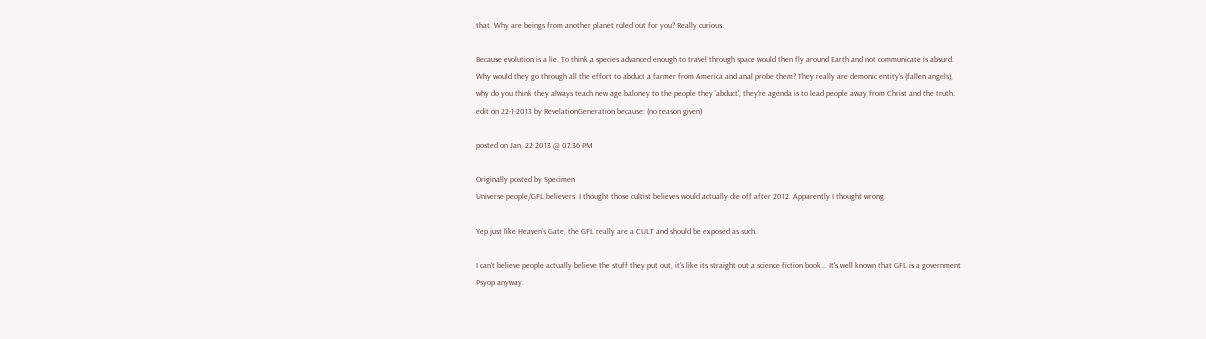that. Why are beings from another planet ruled out for you? Really curious.

Because evolution is a lie. To think a species advanced enough to travel through space would then fly around Earth and not communicate is absurd. Why would they go through all the effort to abduct a farmer from America and anal probe them? They really are demonic entity's (fallen angels), why do you think they always teach new age baloney to the people they 'abduct', they're agenda is to lead people away from Christ and the truth.
edit on 22-1-2013 by RevelationGeneration because: (no reason given)

posted on Jan, 22 2013 @ 07:36 PM

Originally posted by Specimen
Universe people/GFL believers. I thought those cultist believes would actually die off after 2012. Apparently I thought wrong.

Yep just like Heaven's Gate, the GFL really are a CULT and should be exposed as such.

I can't believe people actually believe the stuff they put out, it's like its straight out a science fiction book... It's well known that GFL is a government Psyop anyway.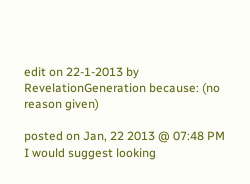edit on 22-1-2013 by RevelationGeneration because: (no reason given)

posted on Jan, 22 2013 @ 07:48 PM
I would suggest looking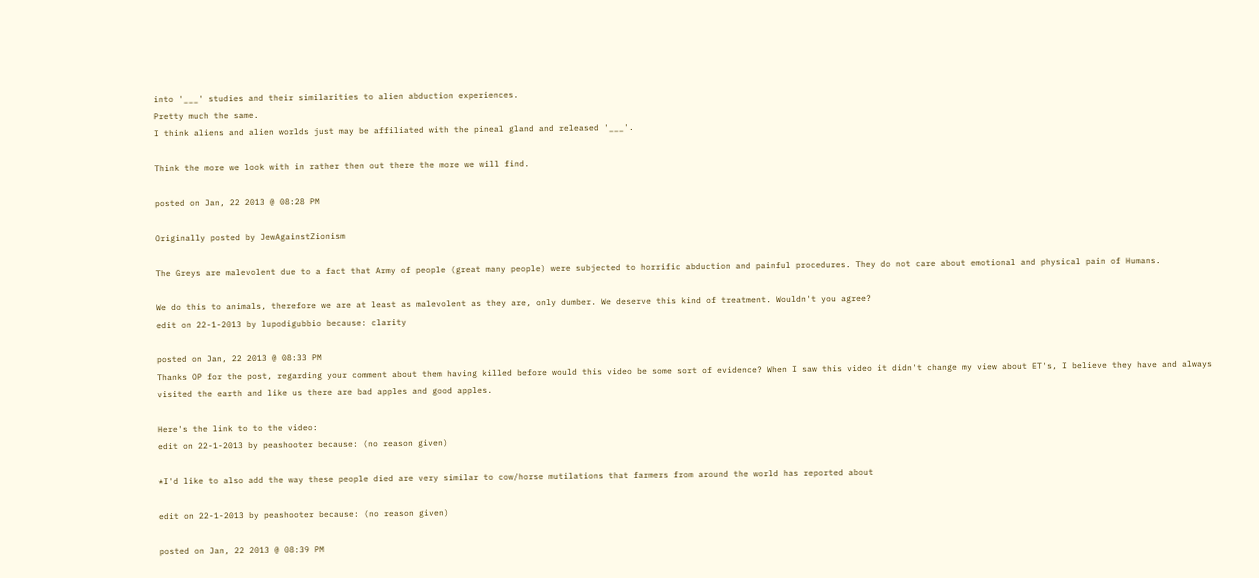into '___' studies and their similarities to alien abduction experiences.
Pretty much the same.
I think aliens and alien worlds just may be affiliated with the pineal gland and released '___'.

Think the more we look with in rather then out there the more we will find.

posted on Jan, 22 2013 @ 08:28 PM

Originally posted by JewAgainstZionism

The Greys are malevolent due to a fact that Army of people (great many people) were subjected to horrific abduction and painful procedures. They do not care about emotional and physical pain of Humans.

We do this to animals, therefore we are at least as malevolent as they are, only dumber. We deserve this kind of treatment. Wouldn't you agree?
edit on 22-1-2013 by lupodigubbio because: clarity

posted on Jan, 22 2013 @ 08:33 PM
Thanks OP for the post, regarding your comment about them having killed before would this video be some sort of evidence? When I saw this video it didn't change my view about ET's, I believe they have and always visited the earth and like us there are bad apples and good apples.

Here's the link to to the video:
edit on 22-1-2013 by peashooter because: (no reason given)

*I'd like to also add the way these people died are very similar to cow/horse mutilations that farmers from around the world has reported about

edit on 22-1-2013 by peashooter because: (no reason given)

posted on Jan, 22 2013 @ 08:39 PM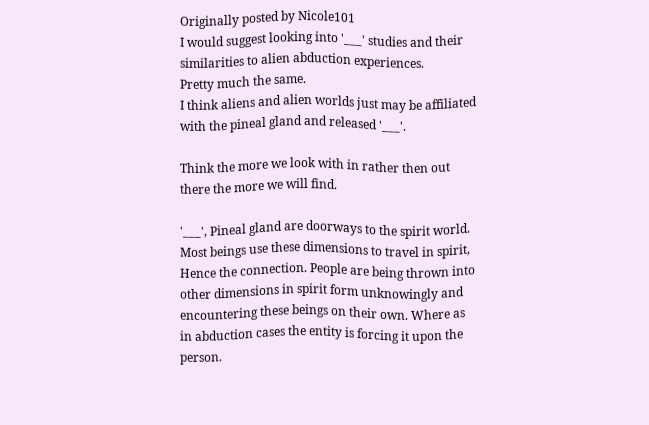Originally posted by Nicole101
I would suggest looking into '___' studies and their similarities to alien abduction experiences.
Pretty much the same.
I think aliens and alien worlds just may be affiliated with the pineal gland and released '___'.

Think the more we look with in rather then out there the more we will find.

'___', Pineal gland are doorways to the spirit world. Most beings use these dimensions to travel in spirit,
Hence the connection. People are being thrown into other dimensions in spirit form unknowingly and encountering these beings on their own. Where as in abduction cases the entity is forcing it upon the person.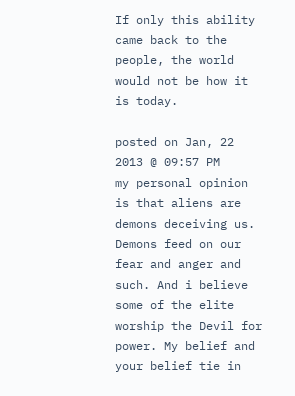If only this ability came back to the people, the world would not be how it is today.

posted on Jan, 22 2013 @ 09:57 PM
my personal opinion is that aliens are demons deceiving us. Demons feed on our fear and anger and such. And i believe some of the elite worship the Devil for power. My belief and your belief tie in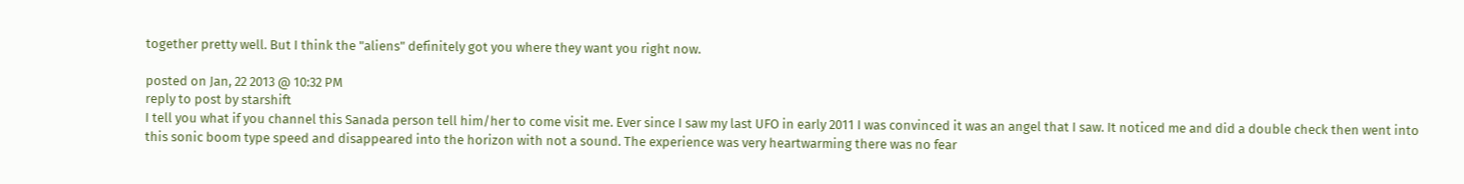together pretty well. But I think the "aliens" definitely got you where they want you right now.

posted on Jan, 22 2013 @ 10:32 PM
reply to post by starshift
I tell you what if you channel this Sanada person tell him/her to come visit me. Ever since I saw my last UFO in early 2011 I was convinced it was an angel that I saw. It noticed me and did a double check then went into this sonic boom type speed and disappeared into the horizon with not a sound. The experience was very heartwarming there was no fear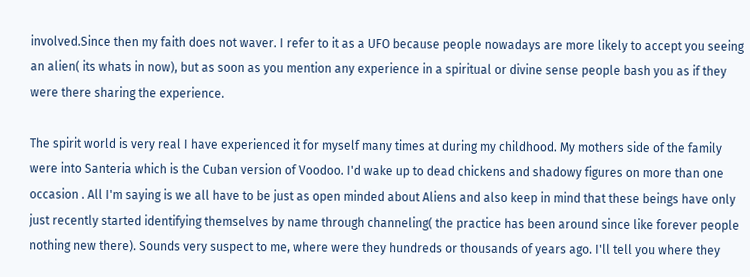involved.Since then my faith does not waver. I refer to it as a UFO because people nowadays are more likely to accept you seeing an alien( its whats in now), but as soon as you mention any experience in a spiritual or divine sense people bash you as if they were there sharing the experience.

The spirit world is very real I have experienced it for myself many times at during my childhood. My mothers side of the family were into Santeria which is the Cuban version of Voodoo. I'd wake up to dead chickens and shadowy figures on more than one occasion . All I'm saying is we all have to be just as open minded about Aliens and also keep in mind that these beings have only just recently started identifying themselves by name through channeling( the practice has been around since like forever people nothing new there). Sounds very suspect to me, where were they hundreds or thousands of years ago. I'll tell you where they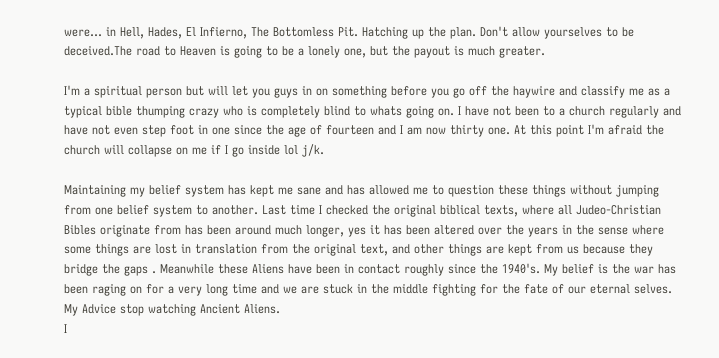were... in Hell, Hades, El Infierno, The Bottomless Pit. Hatching up the plan. Don't allow yourselves to be deceived.The road to Heaven is going to be a lonely one, but the payout is much greater.

I'm a spiritual person but will let you guys in on something before you go off the haywire and classify me as a typical bible thumping crazy who is completely blind to whats going on. I have not been to a church regularly and have not even step foot in one since the age of fourteen and I am now thirty one. At this point I'm afraid the church will collapse on me if I go inside lol j/k.

Maintaining my belief system has kept me sane and has allowed me to question these things without jumping from one belief system to another. Last time I checked the original biblical texts, where all Judeo-Christian Bibles originate from has been around much longer, yes it has been altered over the years in the sense where some things are lost in translation from the original text, and other things are kept from us because they bridge the gaps . Meanwhile these Aliens have been in contact roughly since the 1940's. My belief is the war has been raging on for a very long time and we are stuck in the middle fighting for the fate of our eternal selves. My Advice stop watching Ancient Aliens.
I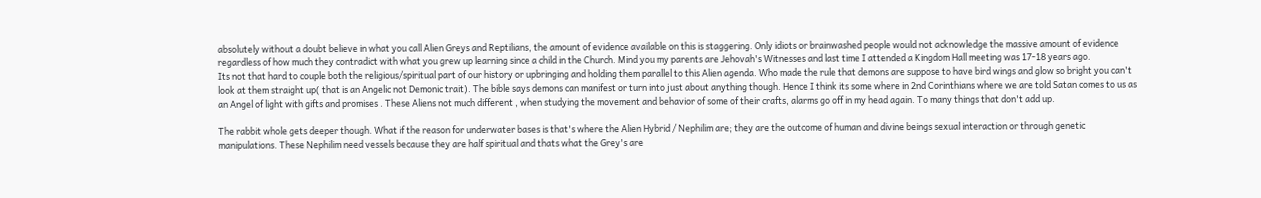absolutely without a doubt believe in what you call Alien Greys and Reptilians, the amount of evidence available on this is staggering. Only idiots or brainwashed people would not acknowledge the massive amount of evidence regardless of how much they contradict with what you grew up learning since a child in the Church. Mind you my parents are Jehovah's Witnesses and last time I attended a Kingdom Hall meeting was 17-18 years ago.
Its not that hard to couple both the religious/spiritual part of our history or upbringing and holding them parallel to this Alien agenda. Who made the rule that demons are suppose to have bird wings and glow so bright you can't look at them straight up( that is an Angelic not Demonic trait). The bible says demons can manifest or turn into just about anything though. Hence I think its some where in 2nd Corinthians where we are told Satan comes to us as an Angel of light with gifts and promises . These Aliens not much different , when studying the movement and behavior of some of their crafts, alarms go off in my head again. To many things that don't add up.

The rabbit whole gets deeper though. What if the reason for underwater bases is that's where the Alien Hybrid / Nephilim are; they are the outcome of human and divine beings sexual interaction or through genetic manipulations. These Nephilim need vessels because they are half spiritual and thats what the Grey's are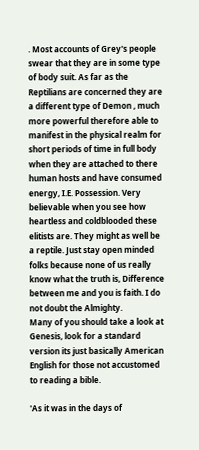. Most accounts of Grey's people swear that they are in some type of body suit. As far as the Reptilians are concerned they are a different type of Demon , much more powerful therefore able to manifest in the physical realm for short periods of time in full body when they are attached to there human hosts and have consumed energy, I.E. Possession. Very believable when you see how heartless and coldblooded these elitists are. They might as well be a reptile. Just stay open minded folks because none of us really know what the truth is, Difference between me and you is faith. I do not doubt the Almighty.
Many of you should take a look at Genesis, look for a standard version its just basically American English for those not accustomed to reading a bible.

'As it was in the days of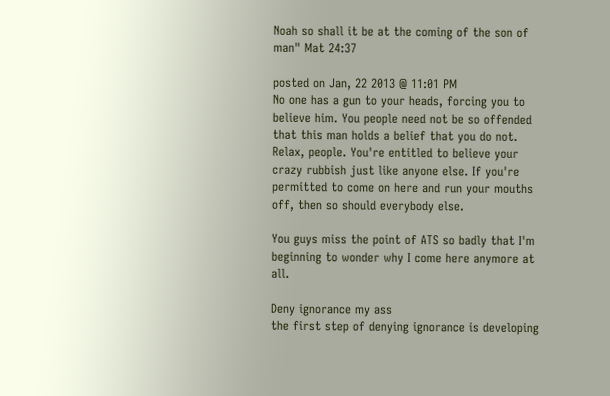Noah so shall it be at the coming of the son of man" Mat 24:37

posted on Jan, 22 2013 @ 11:01 PM
No one has a gun to your heads, forcing you to believe him. You people need not be so offended that this man holds a belief that you do not. Relax, people. You're entitled to believe your crazy rubbish just like anyone else. If you're permitted to come on here and run your mouths off, then so should everybody else.

You guys miss the point of ATS so badly that I'm beginning to wonder why I come here anymore at all.

Deny ignorance my ass
the first step of denying ignorance is developing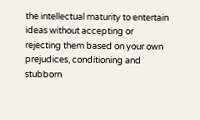the intellectual maturity to entertain ideas without accepting or rejecting them based on your own prejudices, conditioning and stubborn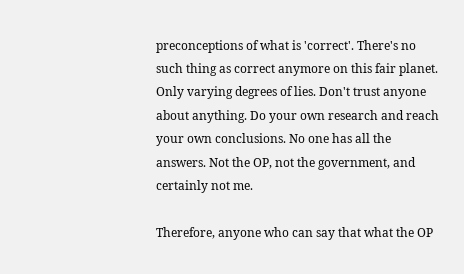preconceptions of what is 'correct'. There's no such thing as correct anymore on this fair planet. Only varying degrees of lies. Don't trust anyone about anything. Do your own research and reach your own conclusions. No one has all the answers. Not the OP, not the government, and certainly not me.

Therefore, anyone who can say that what the OP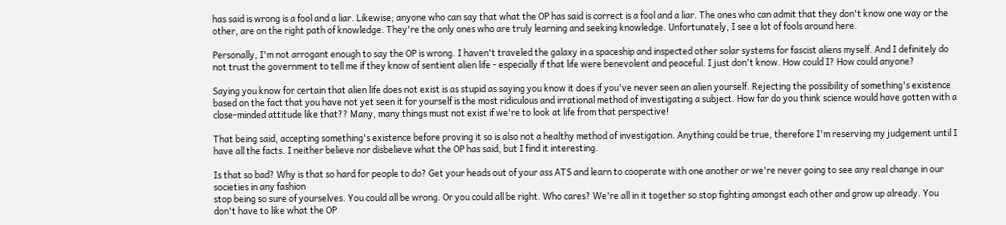has said is wrong is a fool and a liar. Likewise; anyone who can say that what the OP has said is correct is a fool and a liar. The ones who can admit that they don't know one way or the other, are on the right path of knowledge. They're the only ones who are truly learning and seeking knowledge. Unfortunately, I see a lot of fools around here.

Personally, I'm not arrogant enough to say the OP is wrong. I haven't traveled the galaxy in a spaceship and inspected other solar systems for fascist aliens myself. And I definitely do not trust the government to tell me if they know of sentient alien life - especially if that life were benevolent and peaceful. I just don't know. How could I? How could anyone?

Saying you know for certain that alien life does not exist is as stupid as saying you know it does if you've never seen an alien yourself. Rejecting the possibility of something's existence based on the fact that you have not yet seen it for yourself is the most ridiculous and irrational method of investigating a subject. How far do you think science would have gotten with a close-minded attitude like that?? Many, many things must not exist if we're to look at life from that perspective!

That being said, accepting something's existence before proving it so is also not a healthy method of investigation. Anything could be true, therefore I'm reserving my judgement until I have all the facts. I neither believe nor disbelieve what the OP has said, but I find it interesting.

Is that so bad? Why is that so hard for people to do? Get your heads out of your ass ATS and learn to cooperate with one another or we're never going to see any real change in our societies in any fashion
stop being so sure of yourselves. You could all be wrong. Or you could all be right. Who cares? We're all in it together so stop fighting amongst each other and grow up already. You don't have to like what the OP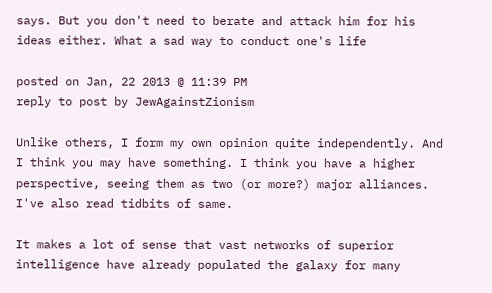says. But you don't need to berate and attack him for his ideas either. What a sad way to conduct one's life

posted on Jan, 22 2013 @ 11:39 PM
reply to post by JewAgainstZionism

Unlike others, I form my own opinion quite independently. And I think you may have something. I think you have a higher perspective, seeing them as two (or more?) major alliances. I've also read tidbits of same.

It makes a lot of sense that vast networks of superior intelligence have already populated the galaxy for many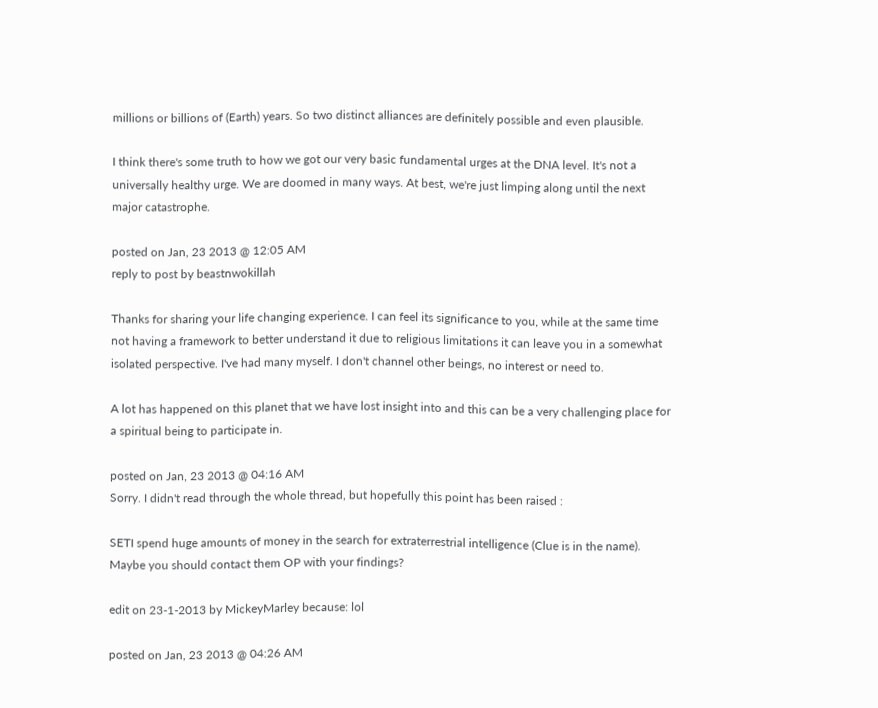millions or billions of (Earth) years. So two distinct alliances are definitely possible and even plausible.

I think there's some truth to how we got our very basic fundamental urges at the DNA level. It's not a universally healthy urge. We are doomed in many ways. At best, we're just limping along until the next major catastrophe.

posted on Jan, 23 2013 @ 12:05 AM
reply to post by beastnwokillah

Thanks for sharing your life changing experience. I can feel its significance to you, while at the same time not having a framework to better understand it due to religious limitations it can leave you in a somewhat isolated perspective. I've had many myself. I don't channel other beings, no interest or need to.

A lot has happened on this planet that we have lost insight into and this can be a very challenging place for a spiritual being to participate in.

posted on Jan, 23 2013 @ 04:16 AM
Sorry. I didn't read through the whole thread, but hopefully this point has been raised :

SETI spend huge amounts of money in the search for extraterrestrial intelligence (Clue is in the name). Maybe you should contact them OP with your findings?

edit on 23-1-2013 by MickeyMarley because: lol

posted on Jan, 23 2013 @ 04:26 AM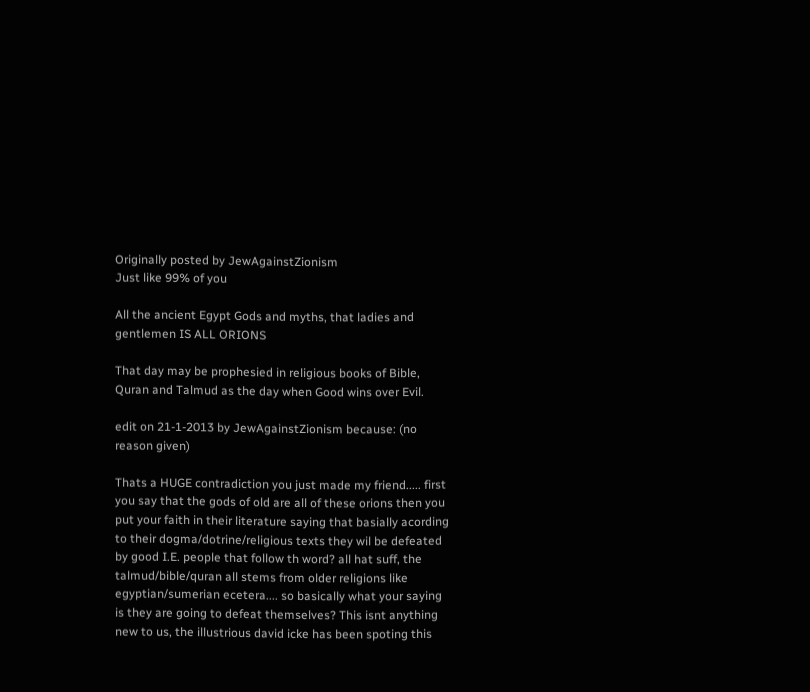Originally posted by JewAgainstZionism
Just like 99% of you

All the ancient Egypt Gods and myths, that ladies and gentlemen IS ALL ORIONS

That day may be prophesied in religious books of Bible, Quran and Talmud as the day when Good wins over Evil.

edit on 21-1-2013 by JewAgainstZionism because: (no reason given)

Thats a HUGE contradiction you just made my friend..... first you say that the gods of old are all of these orions then you put your faith in their literature saying that basially acording to their dogma/dotrine/religious texts they wil be defeated by good I.E. people that follow th word? all hat suff, the talmud/bible/quran all stems from older religions like egyptian/sumerian ecetera.... so basically what your saying is they are going to defeat themselves? This isnt anything new to us, the illustrious david icke has been spoting this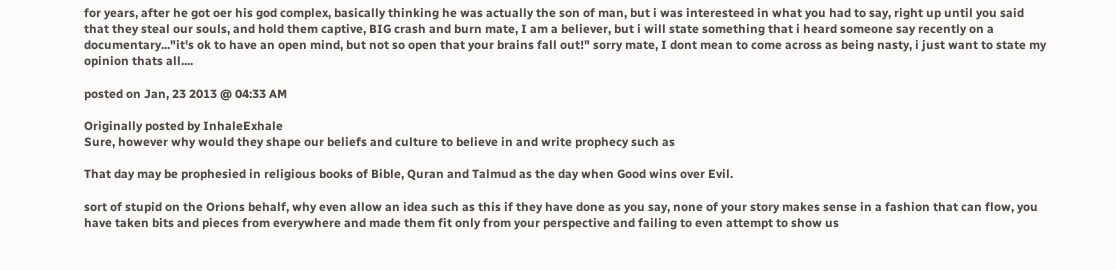for years, after he got oer his god complex, basically thinking he was actually the son of man, but i was interesteed in what you had to say, right up until you said that they steal our souls, and hold them captive, BIG crash and burn mate, I am a believer, but i will state something that i heard someone say recently on a documentary..."it's ok to have an open mind, but not so open that your brains fall out!" sorry mate, I dont mean to come across as being nasty, i just want to state my opinion thats all....

posted on Jan, 23 2013 @ 04:33 AM

Originally posted by InhaleExhale
Sure, however why would they shape our beliefs and culture to believe in and write prophecy such as

That day may be prophesied in religious books of Bible, Quran and Talmud as the day when Good wins over Evil.

sort of stupid on the Orions behalf, why even allow an idea such as this if they have done as you say, none of your story makes sense in a fashion that can flow, you have taken bits and pieces from everywhere and made them fit only from your perspective and failing to even attempt to show us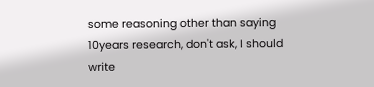some reasoning other than saying 10years research, don't ask, I should write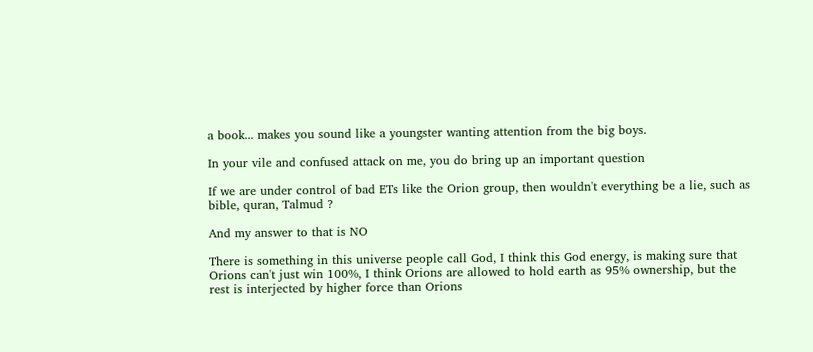a book... makes you sound like a youngster wanting attention from the big boys.

In your vile and confused attack on me, you do bring up an important question

If we are under control of bad ETs like the Orion group, then wouldn't everything be a lie, such as bible, quran, Talmud ?

And my answer to that is NO

There is something in this universe people call God, I think this God energy, is making sure that Orions can't just win 100%, I think Orions are allowed to hold earth as 95% ownership, but the rest is interjected by higher force than Orions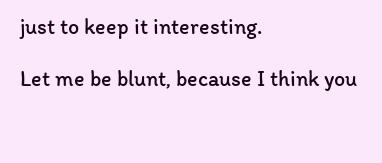just to keep it interesting.

Let me be blunt, because I think you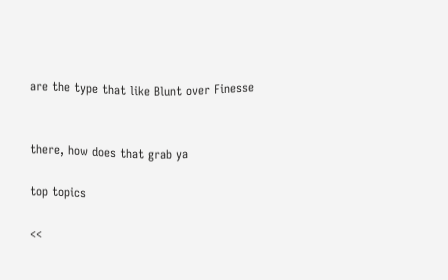are the type that like Blunt over Finesse


there, how does that grab ya

top topics

<<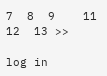7  8  9    11  12  13 >>

log in